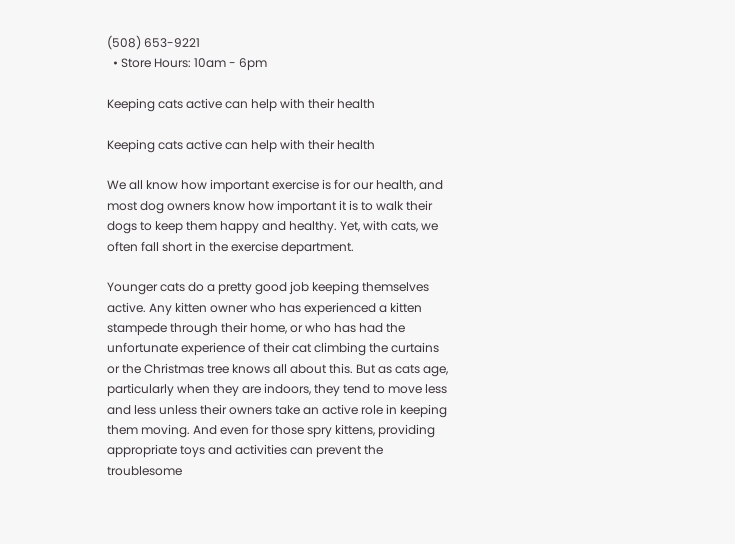(508) 653-9221
  • Store Hours: 10am - 6pm

Keeping cats active can help with their health

Keeping cats active can help with their health

We all know how important exercise is for our health, and most dog owners know how important it is to walk their dogs to keep them happy and healthy. Yet, with cats, we often fall short in the exercise department.

Younger cats do a pretty good job keeping themselves active. Any kitten owner who has experienced a kitten stampede through their home, or who has had the unfortunate experience of their cat climbing the curtains or the Christmas tree knows all about this. But as cats age, particularly when they are indoors, they tend to move less and less unless their owners take an active role in keeping them moving. And even for those spry kittens, providing appropriate toys and activities can prevent the troublesome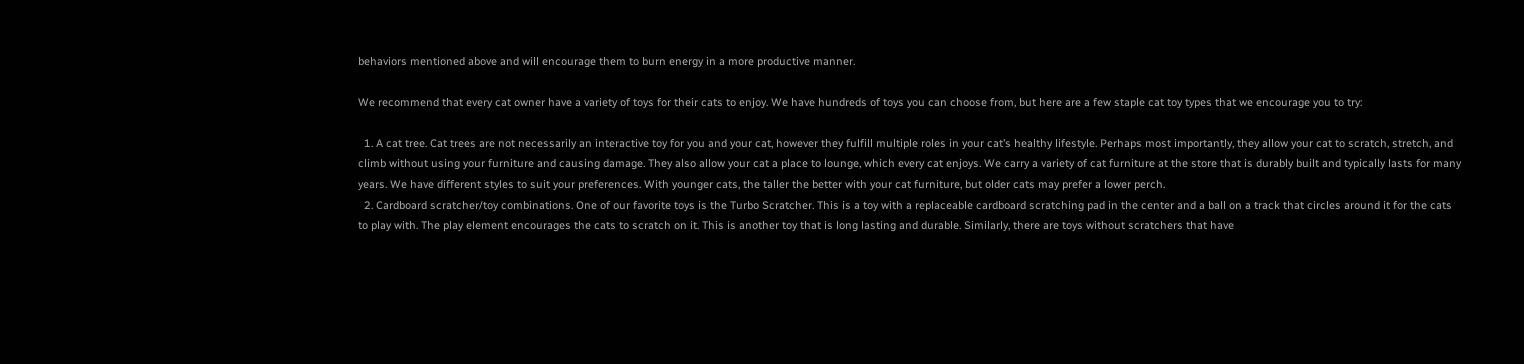behaviors mentioned above and will encourage them to burn energy in a more productive manner.

We recommend that every cat owner have a variety of toys for their cats to enjoy. We have hundreds of toys you can choose from, but here are a few staple cat toy types that we encourage you to try:

  1. A cat tree. Cat trees are not necessarily an interactive toy for you and your cat, however they fulfill multiple roles in your cat’s healthy lifestyle. Perhaps most importantly, they allow your cat to scratch, stretch, and climb without using your furniture and causing damage. They also allow your cat a place to lounge, which every cat enjoys. We carry a variety of cat furniture at the store that is durably built and typically lasts for many years. We have different styles to suit your preferences. With younger cats, the taller the better with your cat furniture, but older cats may prefer a lower perch.
  2. Cardboard scratcher/toy combinations. One of our favorite toys is the Turbo Scratcher. This is a toy with a replaceable cardboard scratching pad in the center and a ball on a track that circles around it for the cats to play with. The play element encourages the cats to scratch on it. This is another toy that is long lasting and durable. Similarly, there are toys without scratchers that have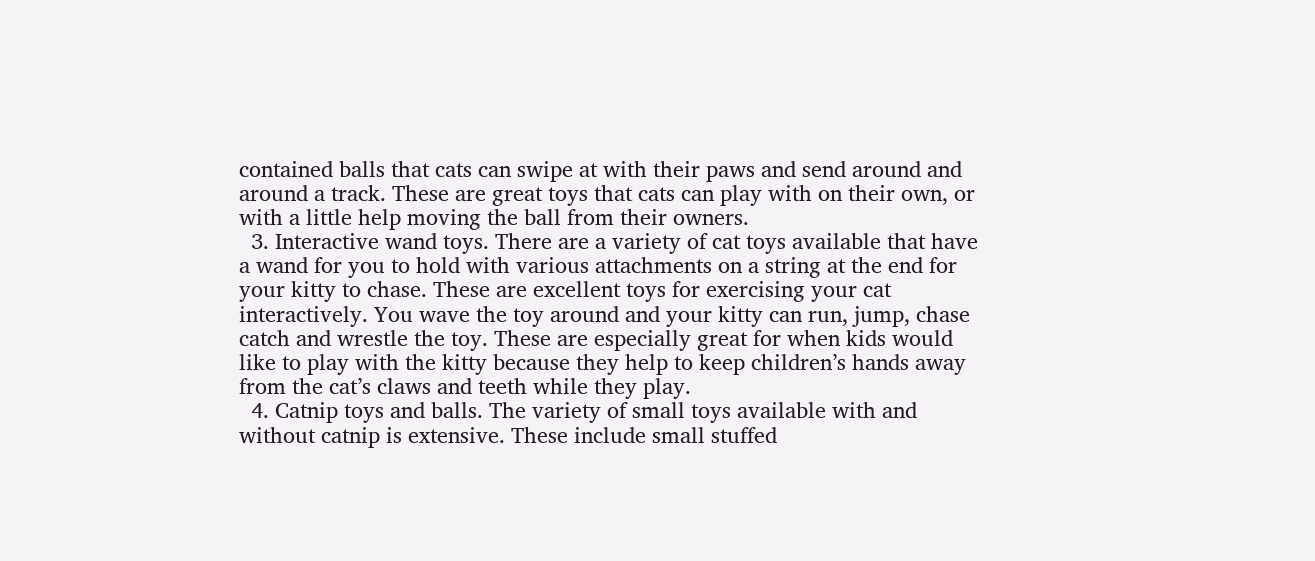contained balls that cats can swipe at with their paws and send around and around a track. These are great toys that cats can play with on their own, or with a little help moving the ball from their owners.
  3. Interactive wand toys. There are a variety of cat toys available that have a wand for you to hold with various attachments on a string at the end for your kitty to chase. These are excellent toys for exercising your cat interactively. You wave the toy around and your kitty can run, jump, chase catch and wrestle the toy. These are especially great for when kids would like to play with the kitty because they help to keep children’s hands away from the cat’s claws and teeth while they play.
  4. Catnip toys and balls. The variety of small toys available with and without catnip is extensive. These include small stuffed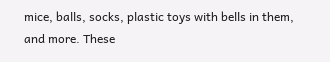mice, balls, socks, plastic toys with bells in them, and more. These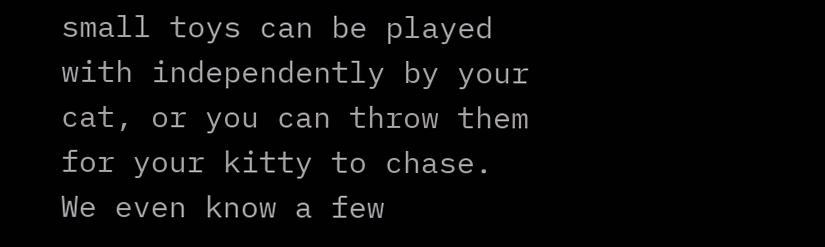small toys can be played with independently by your cat, or you can throw them for your kitty to chase. We even know a few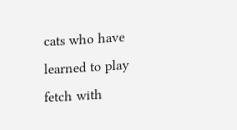cats who have learned to play fetch with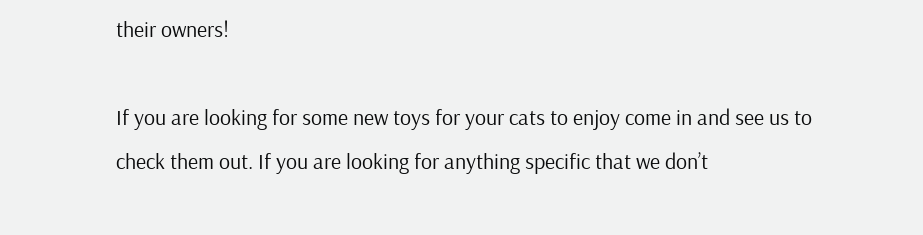their owners!

If you are looking for some new toys for your cats to enjoy come in and see us to check them out. If you are looking for anything specific that we don’t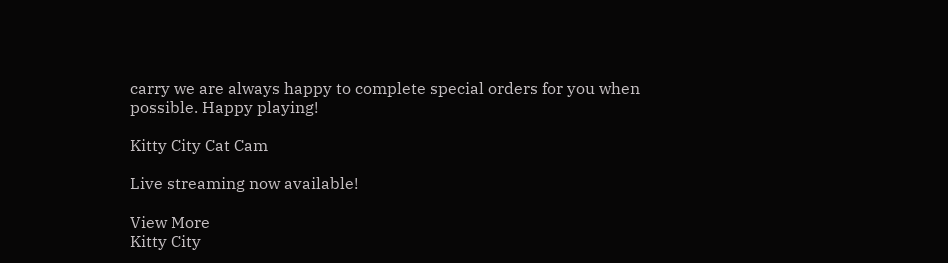carry we are always happy to complete special orders for you when possible. Happy playing!

Kitty City Cat Cam

Live streaming now available!

View More
Kitty City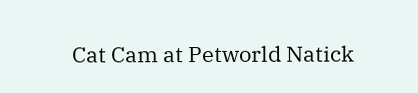Cat Cam at Petworld Natick